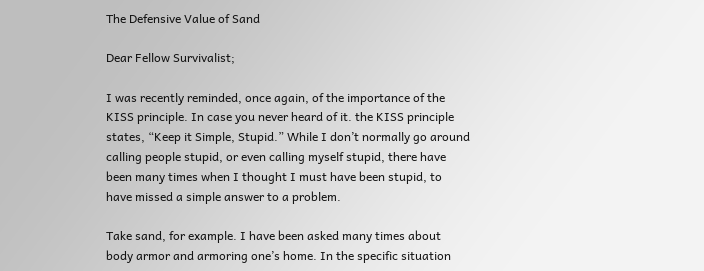The Defensive Value of Sand

Dear Fellow Survivalist;

I was recently reminded, once again, of the importance of the KISS principle. In case you never heard of it. the KISS principle states, “Keep it Simple, Stupid.” While I don’t normally go around calling people stupid, or even calling myself stupid, there have been many times when I thought I must have been stupid, to have missed a simple answer to a problem.

Take sand, for example. I have been asked many times about body armor and armoring one’s home. In the specific situation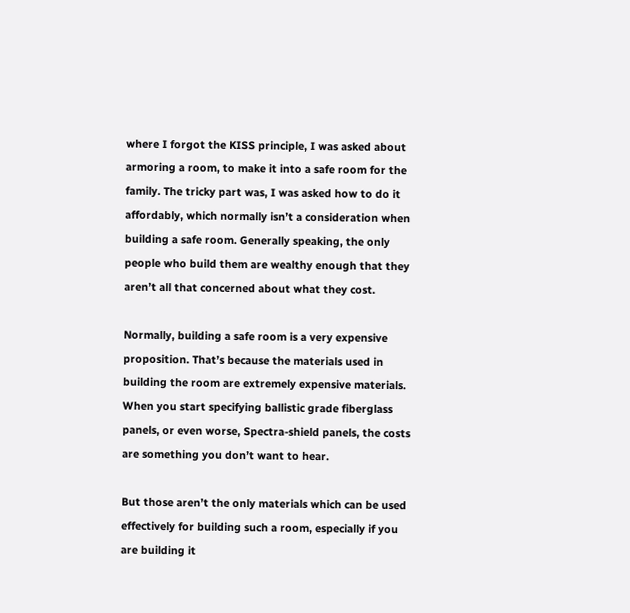where I forgot the KISS principle, I was asked about armoring a room, to make it into a safe room for the family. The tricky part was, I was asked how to do it affordably, which normally isn’t a consideration when building a safe room. Generally speaking, the only people who build them are wealthy enough that they aren’t all that concerned about what they cost.

Normally, building a safe room is a very expensive proposition. That’s because the materials used in building the room are extremely expensive materials. When you start specifying ballistic grade fiberglass panels, or even worse, Spectra-shield panels, the costs are something you don’t want to hear.

But those aren’t the only materials which can be used effectively for building such a room, especially if you are building it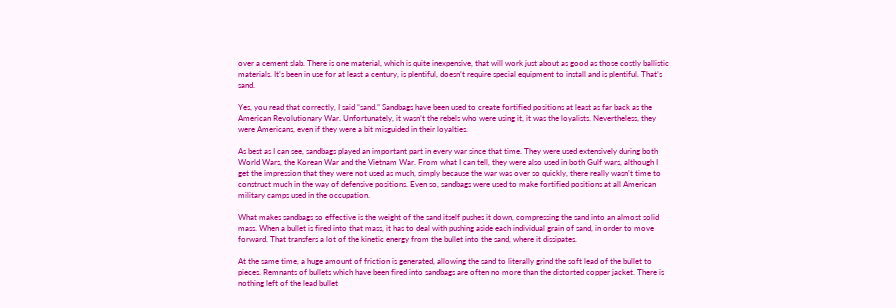over a cement slab. There is one material, which is quite inexpensive, that will work just about as good as those costly ballistic materials. It’s been in use for at least a century, is plentiful, doesn’t require special equipment to install and is plentiful. That’s sand.

Yes, you read that correctly, I said “sand.” Sandbags have been used to create fortified positions at least as far back as the American Revolutionary War. Unfortunately, it wasn’t the rebels who were using it, it was the loyalists. Nevertheless, they were Americans, even if they were a bit misguided in their loyalties.

As best as I can see, sandbags played an important part in every war since that time. They were used extensively during both World Wars, the Korean War and the Vietnam War. From what I can tell, they were also used in both Gulf wars, although I get the impression that they were not used as much, simply because the war was over so quickly, there really wasn’t time to construct much in the way of defensive positions. Even so, sandbags were used to make fortified positions at all American military camps used in the occupation.

What makes sandbags so effective is the weight of the sand itself pushes it down, compressing the sand into an almost solid mass. When a bullet is fired into that mass, it has to deal with pushing aside each individual grain of sand, in order to move forward. That transfers a lot of the kinetic energy from the bullet into the sand, where it dissipates.

At the same time, a huge amount of friction is generated, allowing the sand to literally grind the soft lead of the bullet to pieces. Remnants of bullets which have been fired into sandbags are often no more than the distorted copper jacket. There is nothing left of the lead bullet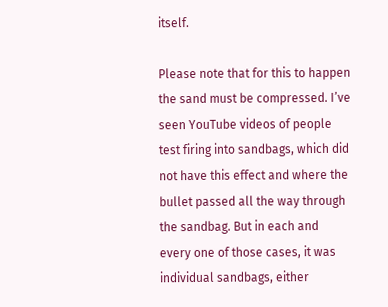itself.

Please note that for this to happen the sand must be compressed. I’ve seen YouTube videos of people test firing into sandbags, which did not have this effect and where the bullet passed all the way through the sandbag. But in each and every one of those cases, it was individual sandbags, either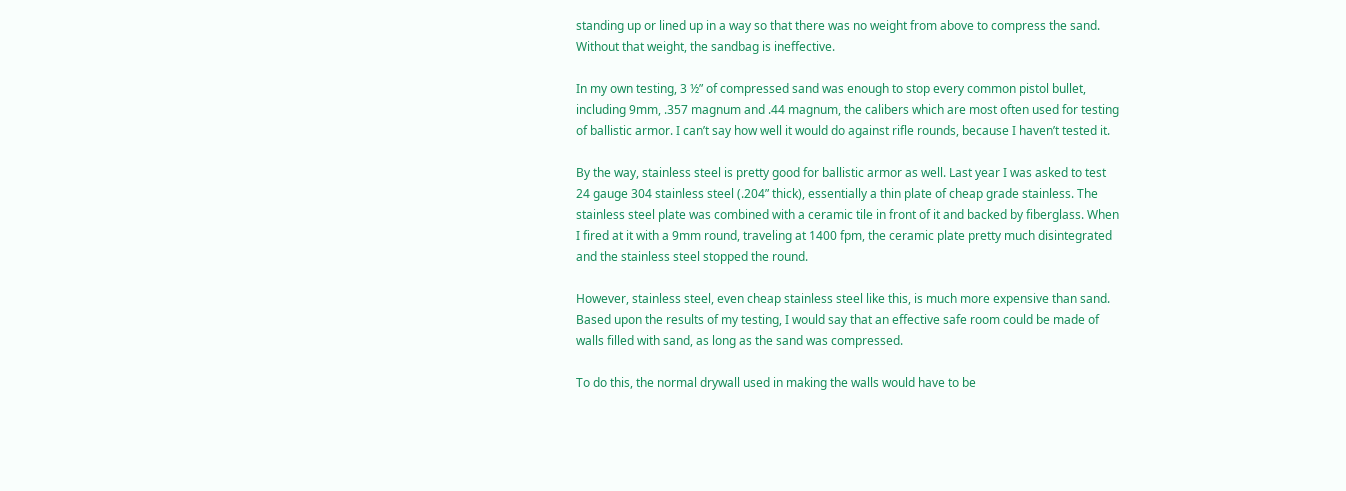standing up or lined up in a way so that there was no weight from above to compress the sand. Without that weight, the sandbag is ineffective.

In my own testing, 3 ½” of compressed sand was enough to stop every common pistol bullet, including 9mm, .357 magnum and .44 magnum, the calibers which are most often used for testing of ballistic armor. I can’t say how well it would do against rifle rounds, because I haven’t tested it.

By the way, stainless steel is pretty good for ballistic armor as well. Last year I was asked to test 24 gauge 304 stainless steel (.204” thick), essentially a thin plate of cheap grade stainless. The stainless steel plate was combined with a ceramic tile in front of it and backed by fiberglass. When I fired at it with a 9mm round, traveling at 1400 fpm, the ceramic plate pretty much disintegrated and the stainless steel stopped the round.

However, stainless steel, even cheap stainless steel like this, is much more expensive than sand. Based upon the results of my testing, I would say that an effective safe room could be made of walls filled with sand, as long as the sand was compressed.

To do this, the normal drywall used in making the walls would have to be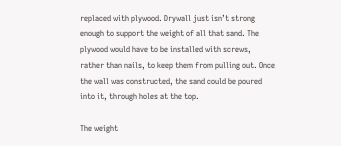replaced with plywood. Drywall just isn’t strong enough to support the weight of all that sand. The plywood would have to be installed with screws, rather than nails, to keep them from pulling out. Once the wall was constructed, the sand could be poured into it, through holes at the top.

The weight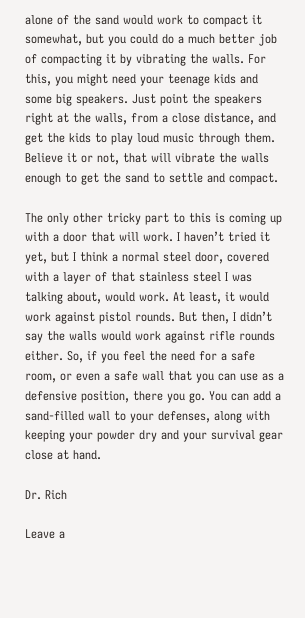alone of the sand would work to compact it somewhat, but you could do a much better job of compacting it by vibrating the walls. For this, you might need your teenage kids and some big speakers. Just point the speakers right at the walls, from a close distance, and get the kids to play loud music through them. Believe it or not, that will vibrate the walls enough to get the sand to settle and compact.

The only other tricky part to this is coming up with a door that will work. I haven’t tried it yet, but I think a normal steel door, covered with a layer of that stainless steel I was talking about, would work. At least, it would work against pistol rounds. But then, I didn’t say the walls would work against rifle rounds either. So, if you feel the need for a safe room, or even a safe wall that you can use as a defensive position, there you go. You can add a sand-filled wall to your defenses, along with keeping your powder dry and your survival gear close at hand.

Dr. Rich

Leave a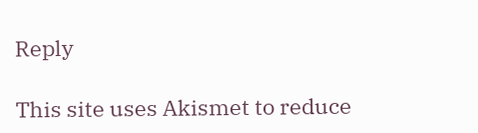Reply

This site uses Akismet to reduce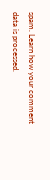spam. Learn how your comment data is processed.